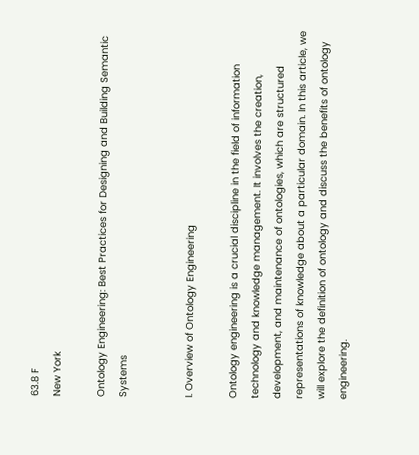63.8 F
New York

Ontology Engineering: Best Practices for Designing and Building Semantic Systems


I. Overview of Ontology Engineering

Ontology engineering is a crucial discipline in the field of information technology and knowledge management. It involves the creation, development, and maintenance of ontologies, which are structured representations of knowledge about a particular domain. In this article, we will explore the definition of ontology and discuss the benefits of ontology engineering.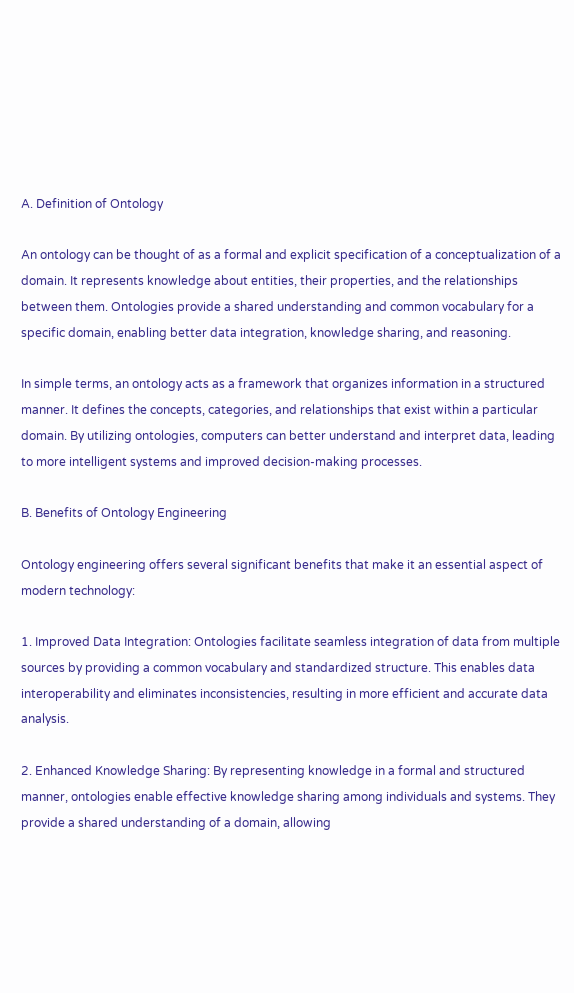A. Definition of Ontology

An ontology can be thought of as a formal and explicit specification of a conceptualization of a domain. It represents knowledge about entities, their properties, and the relationships between them. Ontologies provide a shared understanding and common vocabulary for a specific domain, enabling better data integration, knowledge sharing, and reasoning.

In simple terms, an ontology acts as a framework that organizes information in a structured manner. It defines the concepts, categories, and relationships that exist within a particular domain. By utilizing ontologies, computers can better understand and interpret data, leading to more intelligent systems and improved decision-making processes.

B. Benefits of Ontology Engineering

Ontology engineering offers several significant benefits that make it an essential aspect of modern technology:

1. Improved Data Integration: Ontologies facilitate seamless integration of data from multiple sources by providing a common vocabulary and standardized structure. This enables data interoperability and eliminates inconsistencies, resulting in more efficient and accurate data analysis.

2. Enhanced Knowledge Sharing: By representing knowledge in a formal and structured manner, ontologies enable effective knowledge sharing among individuals and systems. They provide a shared understanding of a domain, allowing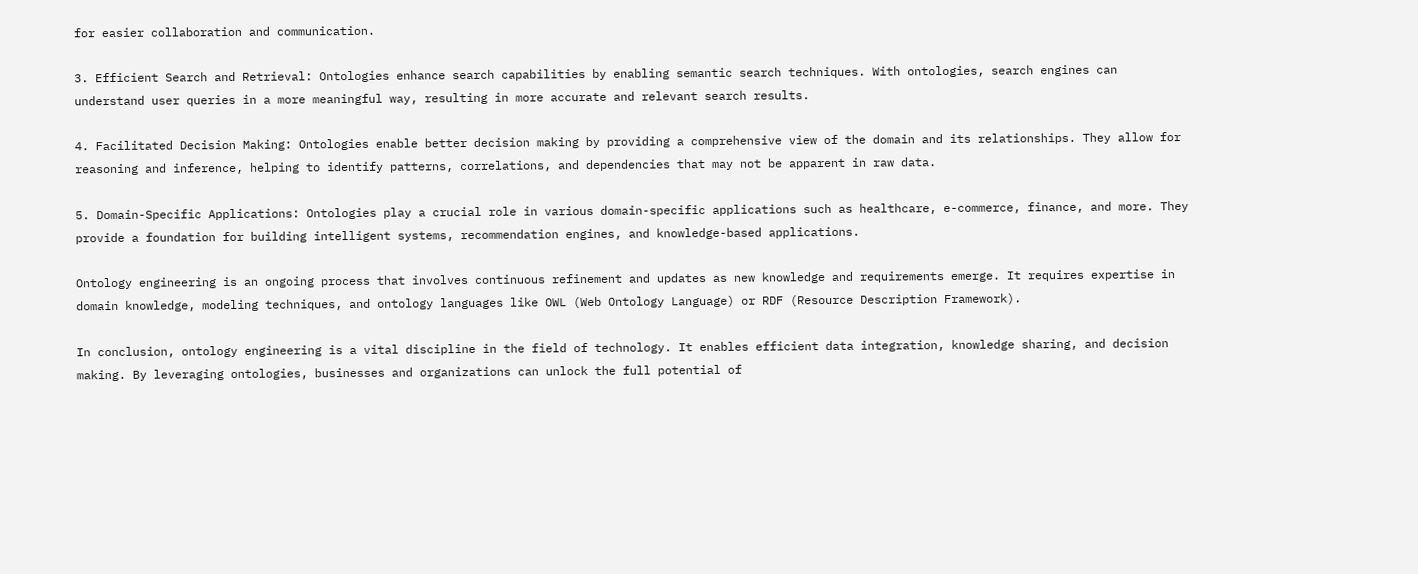for easier collaboration and communication.

3. Efficient Search and Retrieval: Ontologies enhance search capabilities by enabling semantic search techniques. With ontologies, search engines can understand user queries in a more meaningful way, resulting in more accurate and relevant search results.

4. Facilitated Decision Making: Ontologies enable better decision making by providing a comprehensive view of the domain and its relationships. They allow for reasoning and inference, helping to identify patterns, correlations, and dependencies that may not be apparent in raw data.

5. Domain-Specific Applications: Ontologies play a crucial role in various domain-specific applications such as healthcare, e-commerce, finance, and more. They provide a foundation for building intelligent systems, recommendation engines, and knowledge-based applications.

Ontology engineering is an ongoing process that involves continuous refinement and updates as new knowledge and requirements emerge. It requires expertise in domain knowledge, modeling techniques, and ontology languages like OWL (Web Ontology Language) or RDF (Resource Description Framework).

In conclusion, ontology engineering is a vital discipline in the field of technology. It enables efficient data integration, knowledge sharing, and decision making. By leveraging ontologies, businesses and organizations can unlock the full potential of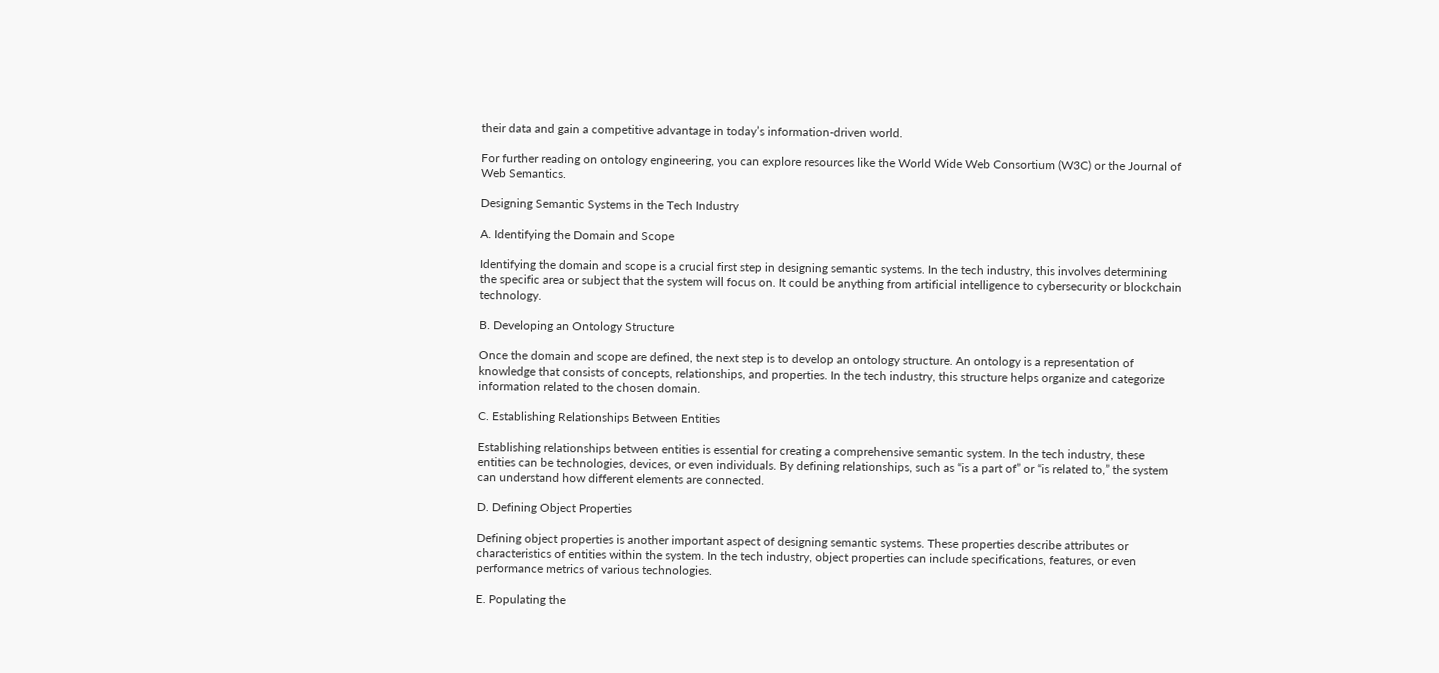their data and gain a competitive advantage in today’s information-driven world.

For further reading on ontology engineering, you can explore resources like the World Wide Web Consortium (W3C) or the Journal of Web Semantics.

Designing Semantic Systems in the Tech Industry

A. Identifying the Domain and Scope

Identifying the domain and scope is a crucial first step in designing semantic systems. In the tech industry, this involves determining the specific area or subject that the system will focus on. It could be anything from artificial intelligence to cybersecurity or blockchain technology.

B. Developing an Ontology Structure

Once the domain and scope are defined, the next step is to develop an ontology structure. An ontology is a representation of knowledge that consists of concepts, relationships, and properties. In the tech industry, this structure helps organize and categorize information related to the chosen domain.

C. Establishing Relationships Between Entities

Establishing relationships between entities is essential for creating a comprehensive semantic system. In the tech industry, these entities can be technologies, devices, or even individuals. By defining relationships, such as “is a part of” or “is related to,” the system can understand how different elements are connected.

D. Defining Object Properties

Defining object properties is another important aspect of designing semantic systems. These properties describe attributes or characteristics of entities within the system. In the tech industry, object properties can include specifications, features, or even performance metrics of various technologies.

E. Populating the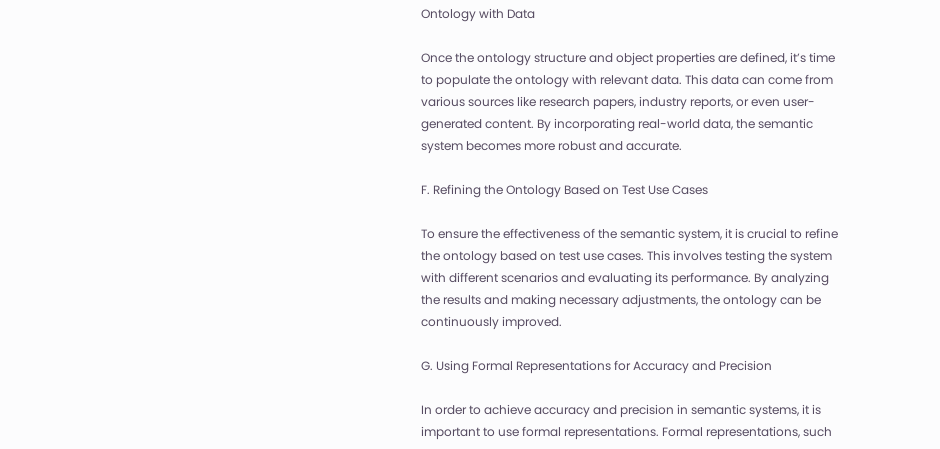Ontology with Data

Once the ontology structure and object properties are defined, it’s time to populate the ontology with relevant data. This data can come from various sources like research papers, industry reports, or even user-generated content. By incorporating real-world data, the semantic system becomes more robust and accurate.

F. Refining the Ontology Based on Test Use Cases

To ensure the effectiveness of the semantic system, it is crucial to refine the ontology based on test use cases. This involves testing the system with different scenarios and evaluating its performance. By analyzing the results and making necessary adjustments, the ontology can be continuously improved.

G. Using Formal Representations for Accuracy and Precision

In order to achieve accuracy and precision in semantic systems, it is important to use formal representations. Formal representations, such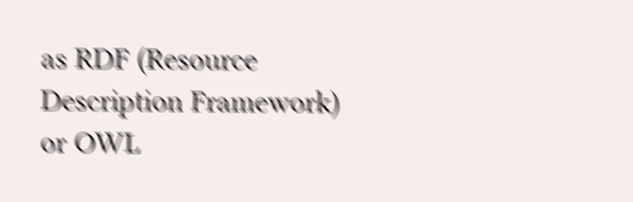as RDF (Resource Description Framework) or OWL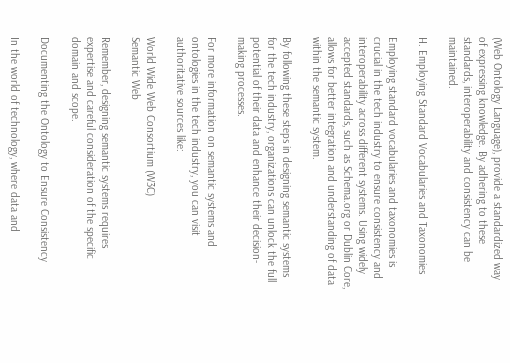(Web Ontology Language), provide a standardized way of expressing knowledge. By adhering to these standards, interoperability and consistency can be maintained.

H. Employing Standard Vocabularies and Taxonomies

Employing standard vocabularies and taxonomies is crucial in the tech industry to ensure consistency and interoperability across different systems. Using widely accepted standards, such as Schema.org or Dublin Core, allows for better integration and understanding of data within the semantic system.

By following these steps in designing semantic systems for the tech industry, organizations can unlock the full potential of their data and enhance their decision-making processes.

For more information on semantic systems and ontologies in the tech industry, you can visit authoritative sources like:

World Wide Web Consortium (W3C)
Semantic Web

Remember, designing semantic systems requires expertise and careful consideration of the specific domain and scope.

Documenting the Ontology to Ensure Consistency

In the world of technology, where data and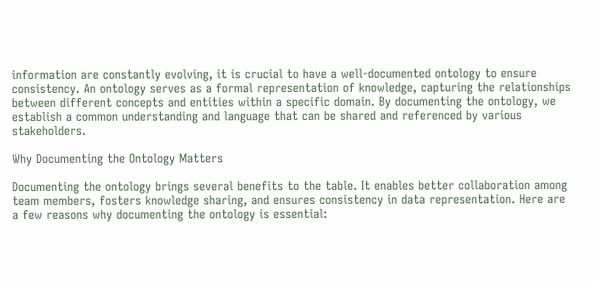information are constantly evolving, it is crucial to have a well-documented ontology to ensure consistency. An ontology serves as a formal representation of knowledge, capturing the relationships between different concepts and entities within a specific domain. By documenting the ontology, we establish a common understanding and language that can be shared and referenced by various stakeholders.

Why Documenting the Ontology Matters

Documenting the ontology brings several benefits to the table. It enables better collaboration among team members, fosters knowledge sharing, and ensures consistency in data representation. Here are a few reasons why documenting the ontology is essential: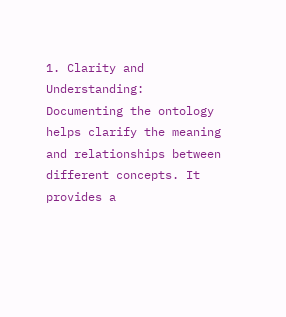1. Clarity and Understanding: Documenting the ontology helps clarify the meaning and relationships between different concepts. It provides a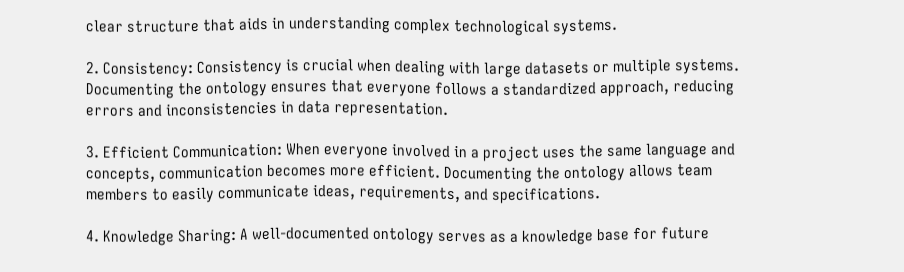clear structure that aids in understanding complex technological systems.

2. Consistency: Consistency is crucial when dealing with large datasets or multiple systems. Documenting the ontology ensures that everyone follows a standardized approach, reducing errors and inconsistencies in data representation.

3. Efficient Communication: When everyone involved in a project uses the same language and concepts, communication becomes more efficient. Documenting the ontology allows team members to easily communicate ideas, requirements, and specifications.

4. Knowledge Sharing: A well-documented ontology serves as a knowledge base for future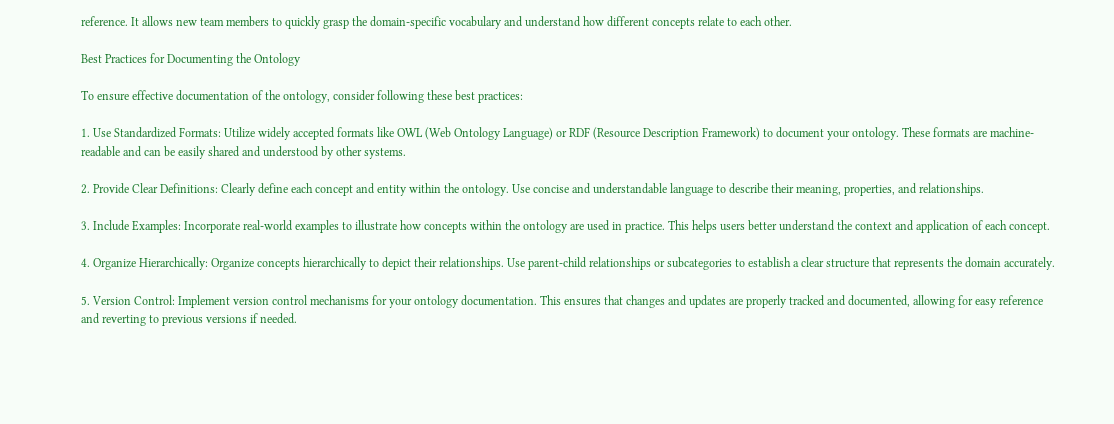reference. It allows new team members to quickly grasp the domain-specific vocabulary and understand how different concepts relate to each other.

Best Practices for Documenting the Ontology

To ensure effective documentation of the ontology, consider following these best practices:

1. Use Standardized Formats: Utilize widely accepted formats like OWL (Web Ontology Language) or RDF (Resource Description Framework) to document your ontology. These formats are machine-readable and can be easily shared and understood by other systems.

2. Provide Clear Definitions: Clearly define each concept and entity within the ontology. Use concise and understandable language to describe their meaning, properties, and relationships.

3. Include Examples: Incorporate real-world examples to illustrate how concepts within the ontology are used in practice. This helps users better understand the context and application of each concept.

4. Organize Hierarchically: Organize concepts hierarchically to depict their relationships. Use parent-child relationships or subcategories to establish a clear structure that represents the domain accurately.

5. Version Control: Implement version control mechanisms for your ontology documentation. This ensures that changes and updates are properly tracked and documented, allowing for easy reference and reverting to previous versions if needed.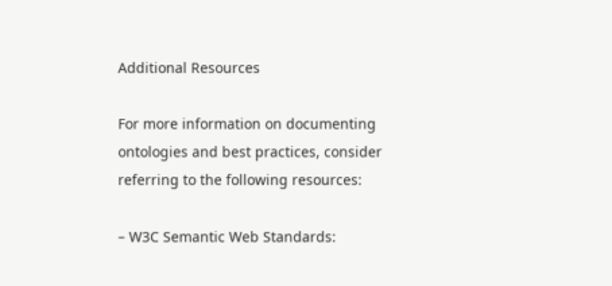Additional Resources

For more information on documenting ontologies and best practices, consider referring to the following resources:

– W3C Semantic Web Standards: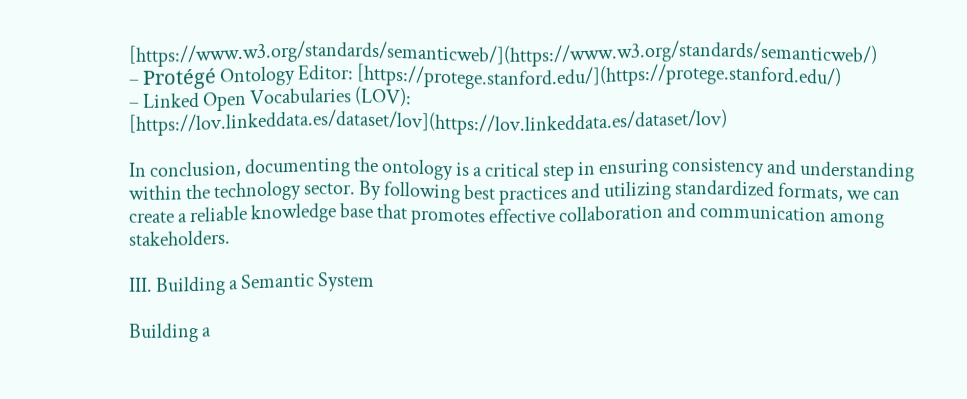[https://www.w3.org/standards/semanticweb/](https://www.w3.org/standards/semanticweb/)
– Protégé Ontology Editor: [https://protege.stanford.edu/](https://protege.stanford.edu/)
– Linked Open Vocabularies (LOV): [https://lov.linkeddata.es/dataset/lov](https://lov.linkeddata.es/dataset/lov)

In conclusion, documenting the ontology is a critical step in ensuring consistency and understanding within the technology sector. By following best practices and utilizing standardized formats, we can create a reliable knowledge base that promotes effective collaboration and communication among stakeholders.

III. Building a Semantic System

Building a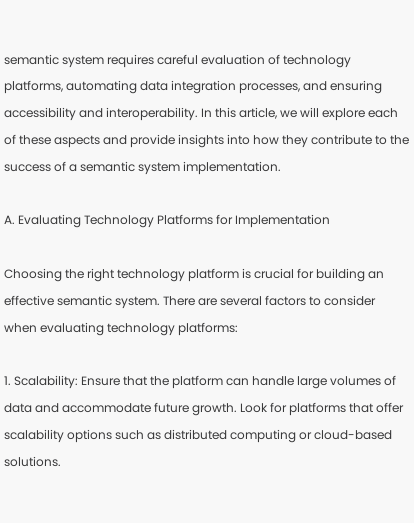semantic system requires careful evaluation of technology platforms, automating data integration processes, and ensuring accessibility and interoperability. In this article, we will explore each of these aspects and provide insights into how they contribute to the success of a semantic system implementation.

A. Evaluating Technology Platforms for Implementation

Choosing the right technology platform is crucial for building an effective semantic system. There are several factors to consider when evaluating technology platforms:

1. Scalability: Ensure that the platform can handle large volumes of data and accommodate future growth. Look for platforms that offer scalability options such as distributed computing or cloud-based solutions.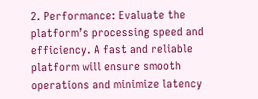2. Performance: Evaluate the platform’s processing speed and efficiency. A fast and reliable platform will ensure smooth operations and minimize latency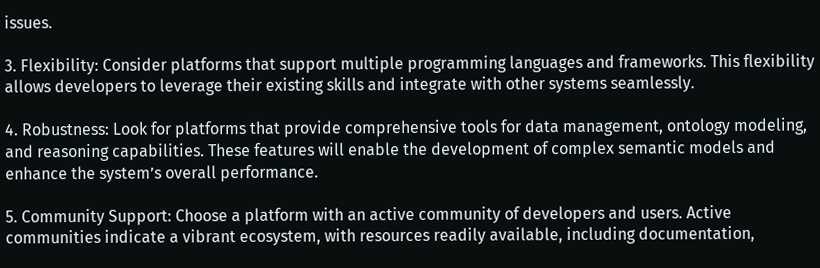issues.

3. Flexibility: Consider platforms that support multiple programming languages and frameworks. This flexibility allows developers to leverage their existing skills and integrate with other systems seamlessly.

4. Robustness: Look for platforms that provide comprehensive tools for data management, ontology modeling, and reasoning capabilities. These features will enable the development of complex semantic models and enhance the system’s overall performance.

5. Community Support: Choose a platform with an active community of developers and users. Active communities indicate a vibrant ecosystem, with resources readily available, including documentation,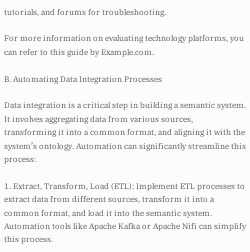tutorials, and forums for troubleshooting.

For more information on evaluating technology platforms, you can refer to this guide by Example.com.

B. Automating Data Integration Processes

Data integration is a critical step in building a semantic system. It involves aggregating data from various sources, transforming it into a common format, and aligning it with the system’s ontology. Automation can significantly streamline this process:

1. Extract, Transform, Load (ETL): Implement ETL processes to extract data from different sources, transform it into a common format, and load it into the semantic system. Automation tools like Apache Kafka or Apache Nifi can simplify this process.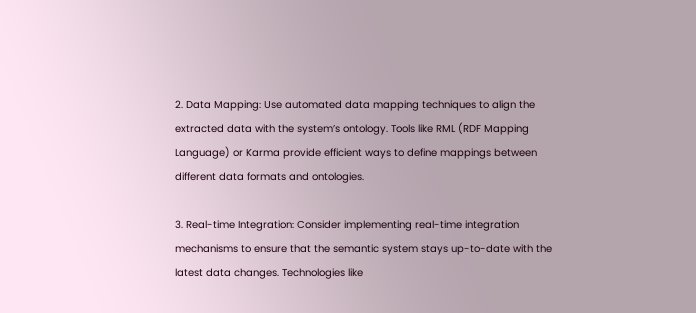2. Data Mapping: Use automated data mapping techniques to align the extracted data with the system’s ontology. Tools like RML (RDF Mapping Language) or Karma provide efficient ways to define mappings between different data formats and ontologies.

3. Real-time Integration: Consider implementing real-time integration mechanisms to ensure that the semantic system stays up-to-date with the latest data changes. Technologies like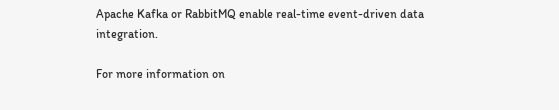Apache Kafka or RabbitMQ enable real-time event-driven data integration.

For more information on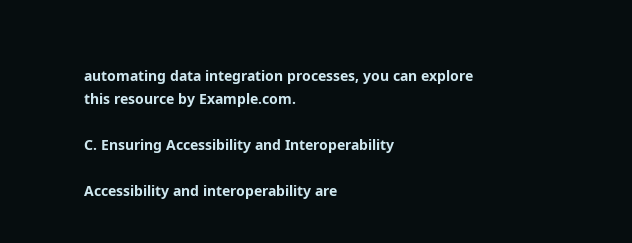automating data integration processes, you can explore this resource by Example.com.

C. Ensuring Accessibility and Interoperability

Accessibility and interoperability are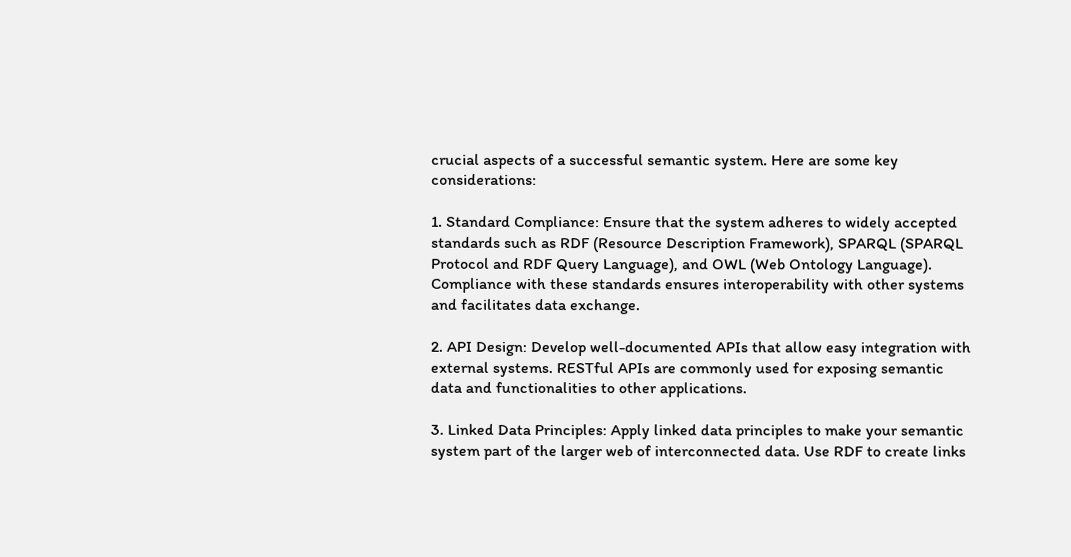crucial aspects of a successful semantic system. Here are some key considerations:

1. Standard Compliance: Ensure that the system adheres to widely accepted standards such as RDF (Resource Description Framework), SPARQL (SPARQL Protocol and RDF Query Language), and OWL (Web Ontology Language). Compliance with these standards ensures interoperability with other systems and facilitates data exchange.

2. API Design: Develop well-documented APIs that allow easy integration with external systems. RESTful APIs are commonly used for exposing semantic data and functionalities to other applications.

3. Linked Data Principles: Apply linked data principles to make your semantic system part of the larger web of interconnected data. Use RDF to create links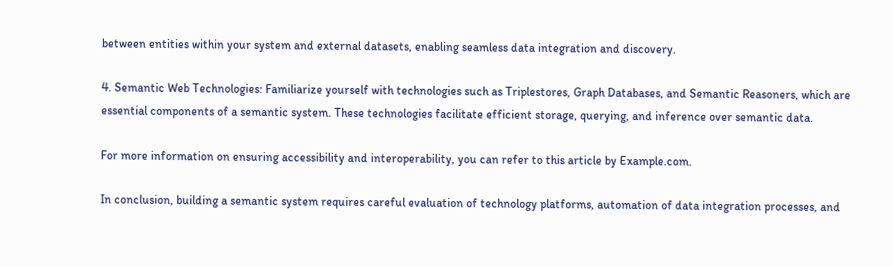between entities within your system and external datasets, enabling seamless data integration and discovery.

4. Semantic Web Technologies: Familiarize yourself with technologies such as Triplestores, Graph Databases, and Semantic Reasoners, which are essential components of a semantic system. These technologies facilitate efficient storage, querying, and inference over semantic data.

For more information on ensuring accessibility and interoperability, you can refer to this article by Example.com.

In conclusion, building a semantic system requires careful evaluation of technology platforms, automation of data integration processes, and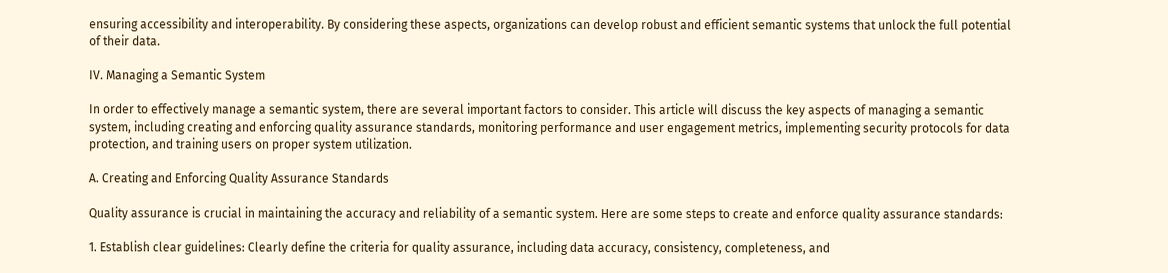ensuring accessibility and interoperability. By considering these aspects, organizations can develop robust and efficient semantic systems that unlock the full potential of their data.

IV. Managing a Semantic System

In order to effectively manage a semantic system, there are several important factors to consider. This article will discuss the key aspects of managing a semantic system, including creating and enforcing quality assurance standards, monitoring performance and user engagement metrics, implementing security protocols for data protection, and training users on proper system utilization.

A. Creating and Enforcing Quality Assurance Standards

Quality assurance is crucial in maintaining the accuracy and reliability of a semantic system. Here are some steps to create and enforce quality assurance standards:

1. Establish clear guidelines: Clearly define the criteria for quality assurance, including data accuracy, consistency, completeness, and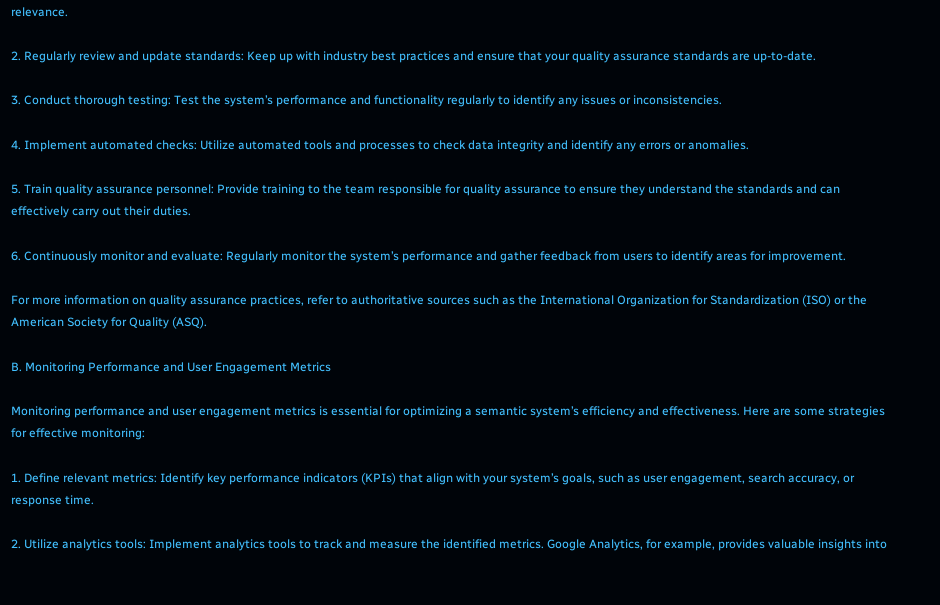relevance.

2. Regularly review and update standards: Keep up with industry best practices and ensure that your quality assurance standards are up-to-date.

3. Conduct thorough testing: Test the system’s performance and functionality regularly to identify any issues or inconsistencies.

4. Implement automated checks: Utilize automated tools and processes to check data integrity and identify any errors or anomalies.

5. Train quality assurance personnel: Provide training to the team responsible for quality assurance to ensure they understand the standards and can effectively carry out their duties.

6. Continuously monitor and evaluate: Regularly monitor the system’s performance and gather feedback from users to identify areas for improvement.

For more information on quality assurance practices, refer to authoritative sources such as the International Organization for Standardization (ISO) or the American Society for Quality (ASQ).

B. Monitoring Performance and User Engagement Metrics

Monitoring performance and user engagement metrics is essential for optimizing a semantic system’s efficiency and effectiveness. Here are some strategies for effective monitoring:

1. Define relevant metrics: Identify key performance indicators (KPIs) that align with your system’s goals, such as user engagement, search accuracy, or response time.

2. Utilize analytics tools: Implement analytics tools to track and measure the identified metrics. Google Analytics, for example, provides valuable insights into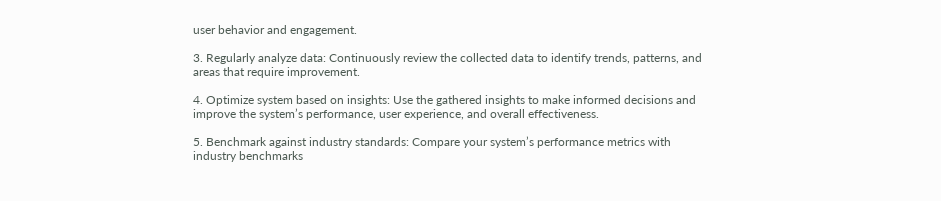user behavior and engagement.

3. Regularly analyze data: Continuously review the collected data to identify trends, patterns, and areas that require improvement.

4. Optimize system based on insights: Use the gathered insights to make informed decisions and improve the system’s performance, user experience, and overall effectiveness.

5. Benchmark against industry standards: Compare your system’s performance metrics with industry benchmarks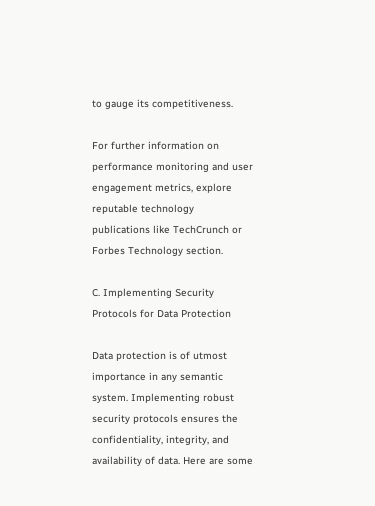to gauge its competitiveness.

For further information on performance monitoring and user engagement metrics, explore reputable technology publications like TechCrunch or Forbes Technology section.

C. Implementing Security Protocols for Data Protection

Data protection is of utmost importance in any semantic system. Implementing robust security protocols ensures the confidentiality, integrity, and availability of data. Here are some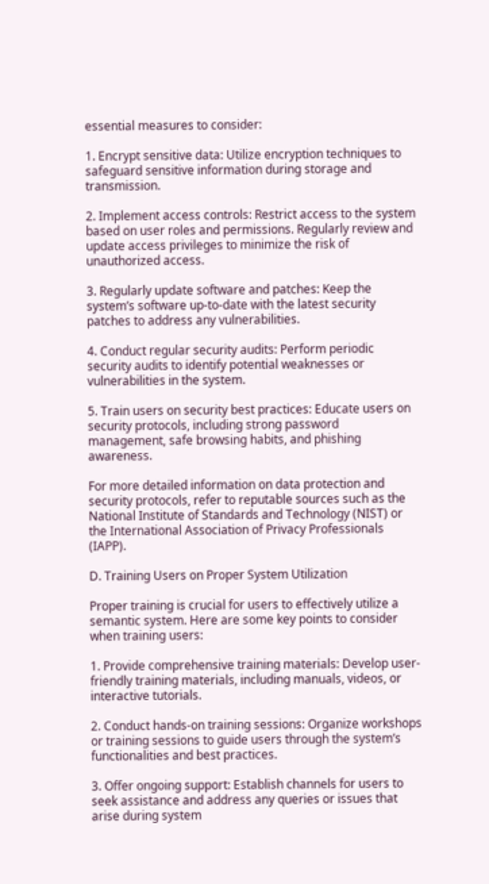essential measures to consider:

1. Encrypt sensitive data: Utilize encryption techniques to safeguard sensitive information during storage and transmission.

2. Implement access controls: Restrict access to the system based on user roles and permissions. Regularly review and update access privileges to minimize the risk of unauthorized access.

3. Regularly update software and patches: Keep the system’s software up-to-date with the latest security patches to address any vulnerabilities.

4. Conduct regular security audits: Perform periodic security audits to identify potential weaknesses or vulnerabilities in the system.

5. Train users on security best practices: Educate users on security protocols, including strong password management, safe browsing habits, and phishing awareness.

For more detailed information on data protection and security protocols, refer to reputable sources such as the National Institute of Standards and Technology (NIST) or the International Association of Privacy Professionals (IAPP).

D. Training Users on Proper System Utilization

Proper training is crucial for users to effectively utilize a semantic system. Here are some key points to consider when training users:

1. Provide comprehensive training materials: Develop user-friendly training materials, including manuals, videos, or interactive tutorials.

2. Conduct hands-on training sessions: Organize workshops or training sessions to guide users through the system’s functionalities and best practices.

3. Offer ongoing support: Establish channels for users to seek assistance and address any queries or issues that arise during system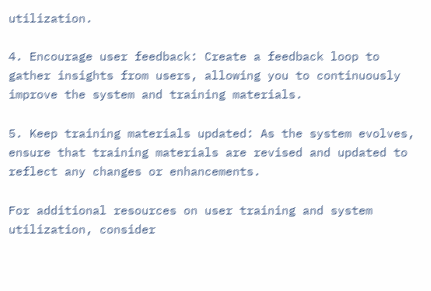utilization.

4. Encourage user feedback: Create a feedback loop to gather insights from users, allowing you to continuously improve the system and training materials.

5. Keep training materials updated: As the system evolves, ensure that training materials are revised and updated to reflect any changes or enhancements.

For additional resources on user training and system utilization, consider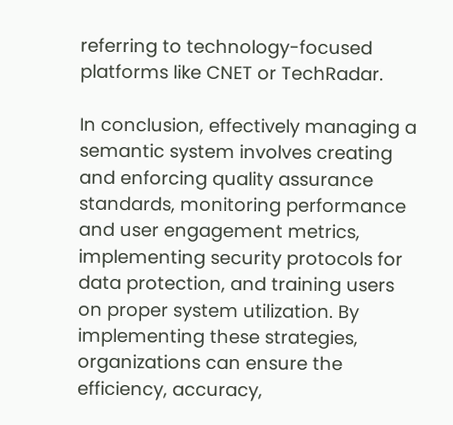referring to technology-focused platforms like CNET or TechRadar.

In conclusion, effectively managing a semantic system involves creating and enforcing quality assurance standards, monitoring performance and user engagement metrics, implementing security protocols for data protection, and training users on proper system utilization. By implementing these strategies, organizations can ensure the efficiency, accuracy,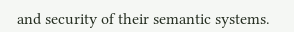and security of their semantic systems.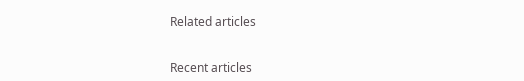Related articles


Recent articles